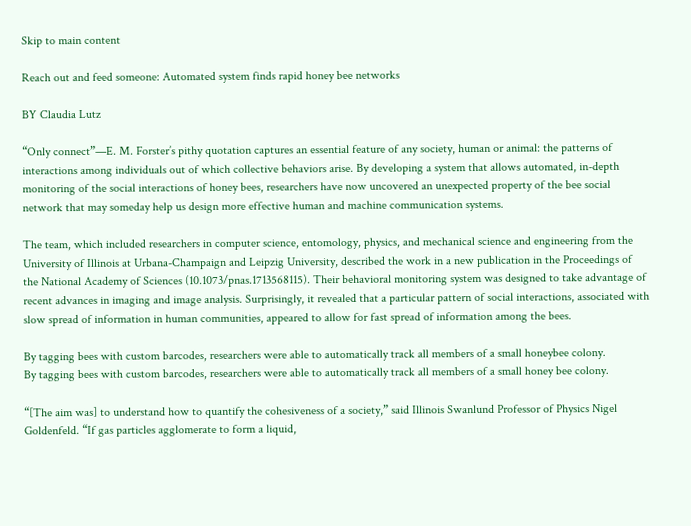Skip to main content

Reach out and feed someone: Automated system finds rapid honey bee networks

BY Claudia Lutz

“Only connect”—E. M. Forster’s pithy quotation captures an essential feature of any society, human or animal: the patterns of interactions among individuals out of which collective behaviors arise. By developing a system that allows automated, in-depth monitoring of the social interactions of honey bees, researchers have now uncovered an unexpected property of the bee social network that may someday help us design more effective human and machine communication systems.

The team, which included researchers in computer science, entomology, physics, and mechanical science and engineering from the University of Illinois at Urbana-Champaign and Leipzig University, described the work in a new publication in the Proceedings of the National Academy of Sciences (10.1073/pnas.1713568115). Their behavioral monitoring system was designed to take advantage of recent advances in imaging and image analysis. Surprisingly, it revealed that a particular pattern of social interactions, associated with slow spread of information in human communities, appeared to allow for fast spread of information among the bees.

By tagging bees with custom barcodes, researchers were able to automatically track all members of a small honeybee colony.
By tagging bees with custom barcodes, researchers were able to automatically track all members of a small honey bee colony.

“[The aim was] to understand how to quantify the cohesiveness of a society,” said Illinois Swanlund Professor of Physics Nigel Goldenfeld. “If gas particles agglomerate to form a liquid,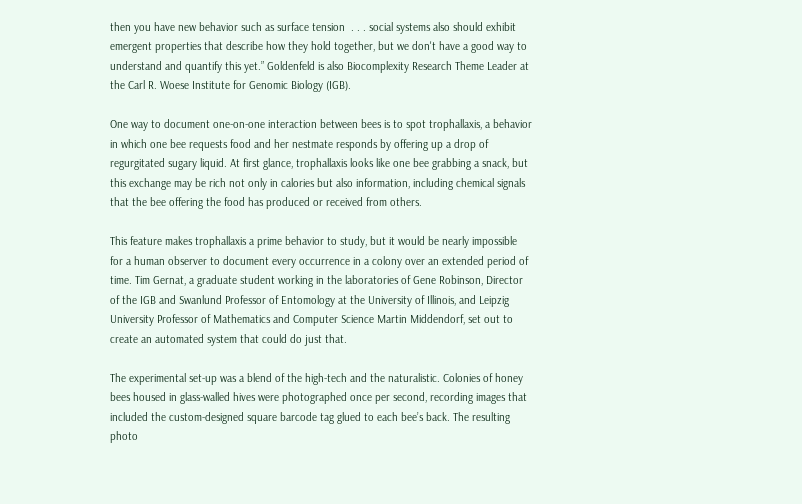then you have new behavior such as surface tension  . . . social systems also should exhibit emergent properties that describe how they hold together, but we don't have a good way to understand and quantify this yet.” Goldenfeld is also Biocomplexity Research Theme Leader at the Carl R. Woese Institute for Genomic Biology (IGB).

One way to document one-on-one interaction between bees is to spot trophallaxis, a behavior in which one bee requests food and her nestmate responds by offering up a drop of regurgitated sugary liquid. At first glance, trophallaxis looks like one bee grabbing a snack, but this exchange may be rich not only in calories but also information, including chemical signals that the bee offering the food has produced or received from others.

This feature makes trophallaxis a prime behavior to study, but it would be nearly impossible for a human observer to document every occurrence in a colony over an extended period of time. Tim Gernat, a graduate student working in the laboratories of Gene Robinson, Director of the IGB and Swanlund Professor of Entomology at the University of Illinois, and Leipzig University Professor of Mathematics and Computer Science Martin Middendorf, set out to create an automated system that could do just that.

The experimental set-up was a blend of the high-tech and the naturalistic. Colonies of honey bees housed in glass-walled hives were photographed once per second, recording images that included the custom-designed square barcode tag glued to each bee’s back. The resulting photo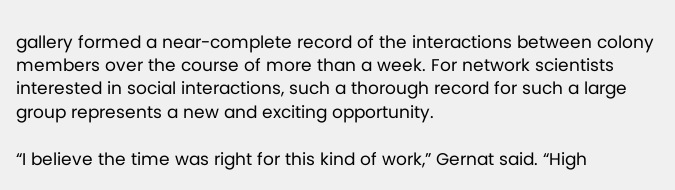gallery formed a near-complete record of the interactions between colony members over the course of more than a week. For network scientists interested in social interactions, such a thorough record for such a large group represents a new and exciting opportunity.

“I believe the time was right for this kind of work,” Gernat said. “High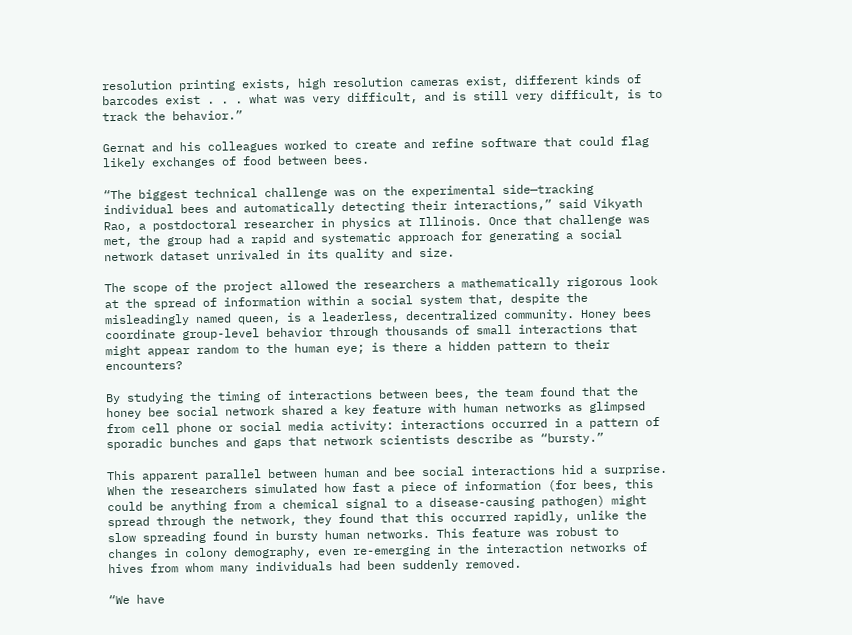resolution printing exists, high resolution cameras exist, different kinds of barcodes exist . . . what was very difficult, and is still very difficult, is to track the behavior.”

Gernat and his colleagues worked to create and refine software that could flag likely exchanges of food between bees.

“The biggest technical challenge was on the experimental side—tracking individual bees and automatically detecting their interactions,” said Vikyath Rao, a postdoctoral researcher in physics at Illinois. Once that challenge was met, the group had a rapid and systematic approach for generating a social network dataset unrivaled in its quality and size.

The scope of the project allowed the researchers a mathematically rigorous look at the spread of information within a social system that, despite the misleadingly named queen, is a leaderless, decentralized community. Honey bees coordinate group-level behavior through thousands of small interactions that might appear random to the human eye; is there a hidden pattern to their encounters?

By studying the timing of interactions between bees, the team found that the honey bee social network shared a key feature with human networks as glimpsed from cell phone or social media activity: interactions occurred in a pattern of sporadic bunches and gaps that network scientists describe as “bursty.”

This apparent parallel between human and bee social interactions hid a surprise. When the researchers simulated how fast a piece of information (for bees, this could be anything from a chemical signal to a disease-causing pathogen) might spread through the network, they found that this occurred rapidly, unlike the slow spreading found in bursty human networks. This feature was robust to changes in colony demography, even re-emerging in the interaction networks of hives from whom many individuals had been suddenly removed.

“We have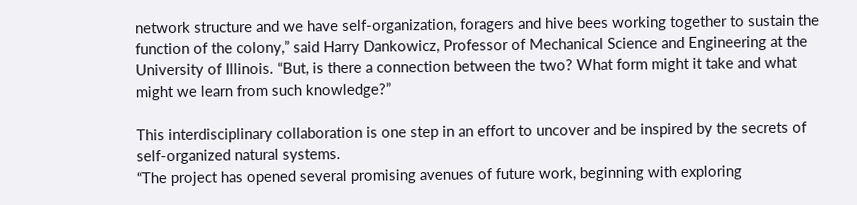network structure and we have self-organization, foragers and hive bees working together to sustain the function of the colony,” said Harry Dankowicz, Professor of Mechanical Science and Engineering at the University of Illinois. “But, is there a connection between the two? What form might it take and what might we learn from such knowledge?”

This interdisciplinary collaboration is one step in an effort to uncover and be inspired by the secrets of self-organized natural systems.
“The project has opened several promising avenues of future work, beginning with exploring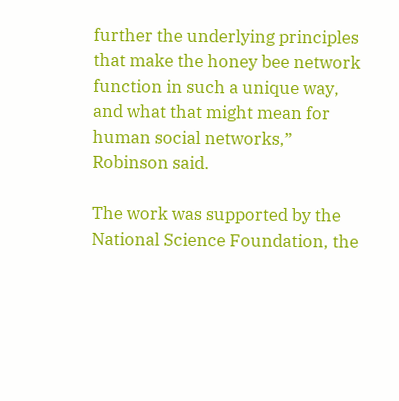further the underlying principles that make the honey bee network function in such a unique way, and what that might mean for human social networks,” Robinson said.

The work was supported by the National Science Foundation, the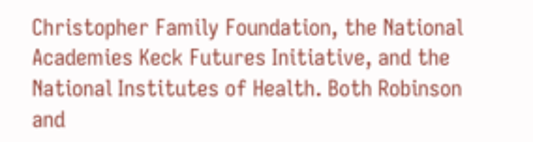Christopher Family Foundation, the National Academies Keck Futures Initiative, and the National Institutes of Health. Both Robinson and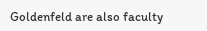Goldenfeld are also faculty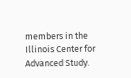members in the Illinois Center for Advanced Study.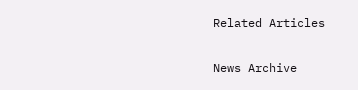Related Articles

News Archive